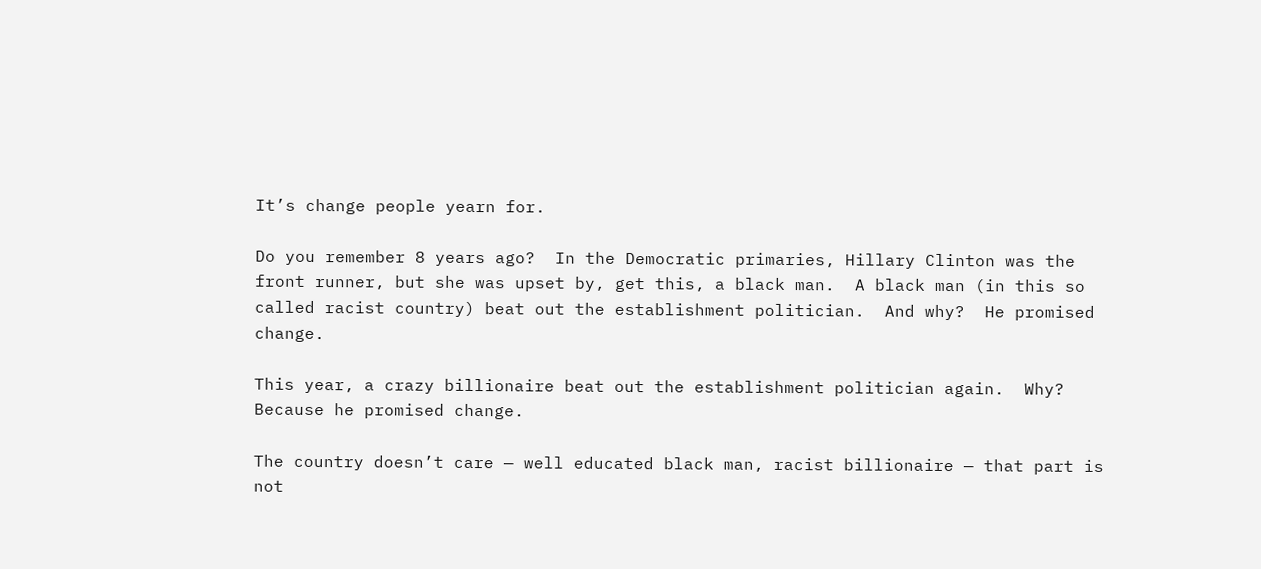It’s change people yearn for.

Do you remember 8 years ago?  In the Democratic primaries, Hillary Clinton was the front runner, but she was upset by, get this, a black man.  A black man (in this so called racist country) beat out the establishment politician.  And why?  He promised change.

This year, a crazy billionaire beat out the establishment politician again.  Why? Because he promised change.

The country doesn’t care — well educated black man, racist billionaire — that part is not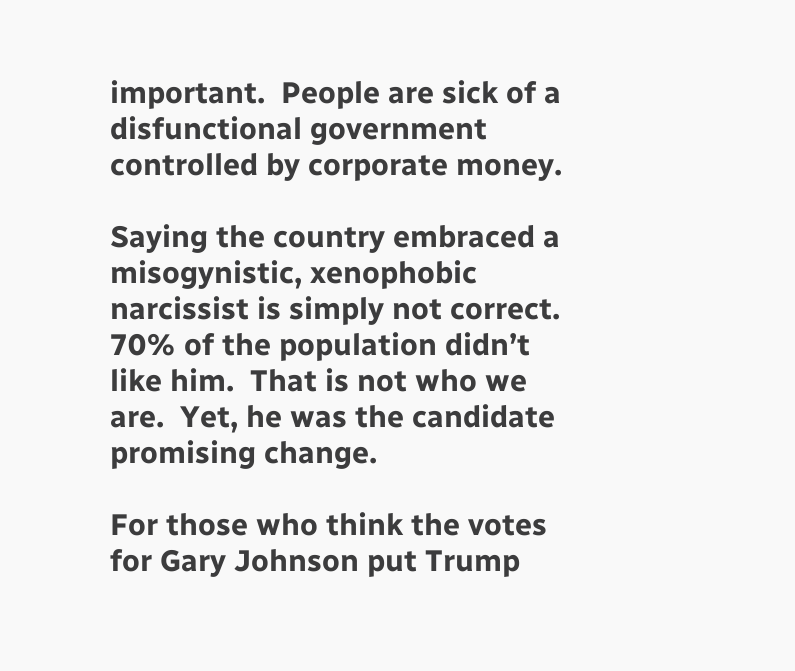important.  People are sick of a disfunctional government controlled by corporate money.

Saying the country embraced a misogynistic, xenophobic narcissist is simply not correct.  70% of the population didn’t like him.  That is not who we are.  Yet, he was the candidate promising change.

For those who think the votes for Gary Johnson put Trump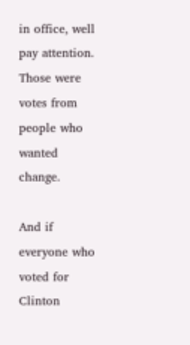in office, well pay attention.  Those were votes from people who wanted change.

And if everyone who voted for Clinton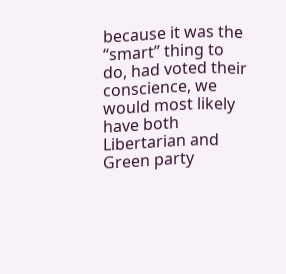because it was the “smart” thing to do, had voted their conscience, we would most likely have both Libertarian and Green party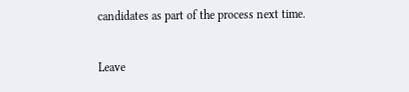candidates as part of the process next time.

Leave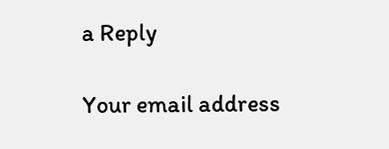a Reply

Your email address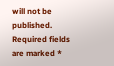will not be published. Required fields are marked *